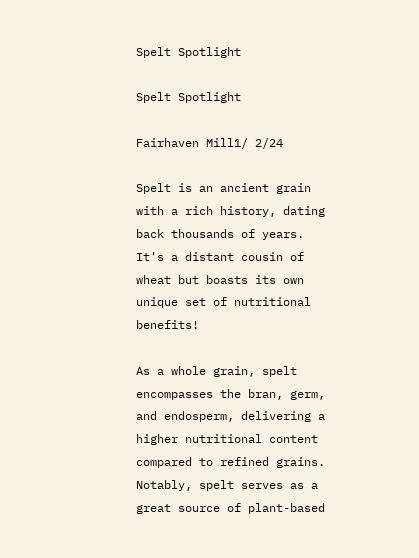Spelt Spotlight

Spelt Spotlight

Fairhaven Mill1/ 2/24

Spelt is an ancient grain with a rich history, dating back thousands of years. It's a distant cousin of wheat but boasts its own unique set of nutritional benefits!

As a whole grain, spelt encompasses the bran, germ, and endosperm, delivering a higher nutritional content compared to refined grains. Notably, spelt serves as a great source of plant-based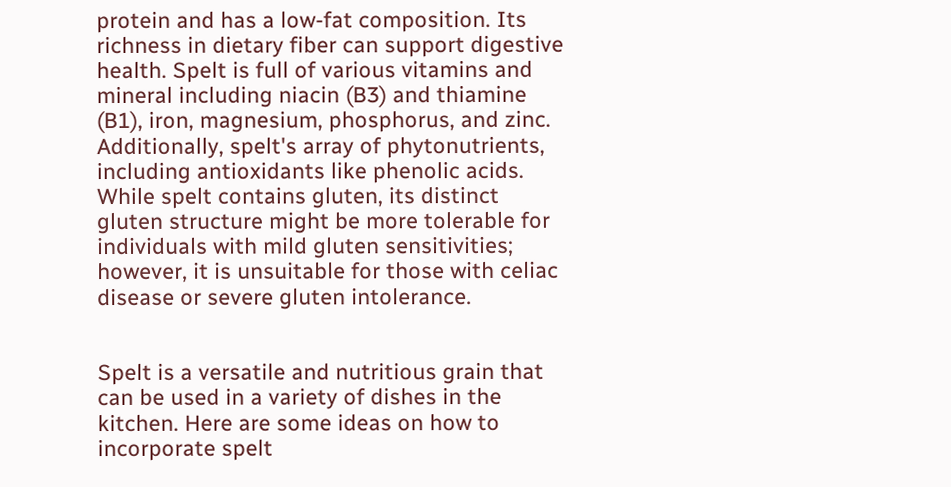protein and has a low-fat composition. Its richness in dietary fiber can support digestive health. Spelt is full of various vitamins and mineral including niacin (B3) and thiamine (B1), iron, magnesium, phosphorus, and zinc. Additionally, spelt's array of phytonutrients, including antioxidants like phenolic acids. While spelt contains gluten, its distinct gluten structure might be more tolerable for individuals with mild gluten sensitivities; however, it is unsuitable for those with celiac disease or severe gluten intolerance.


Spelt is a versatile and nutritious grain that can be used in a variety of dishes in the kitchen. Here are some ideas on how to incorporate spelt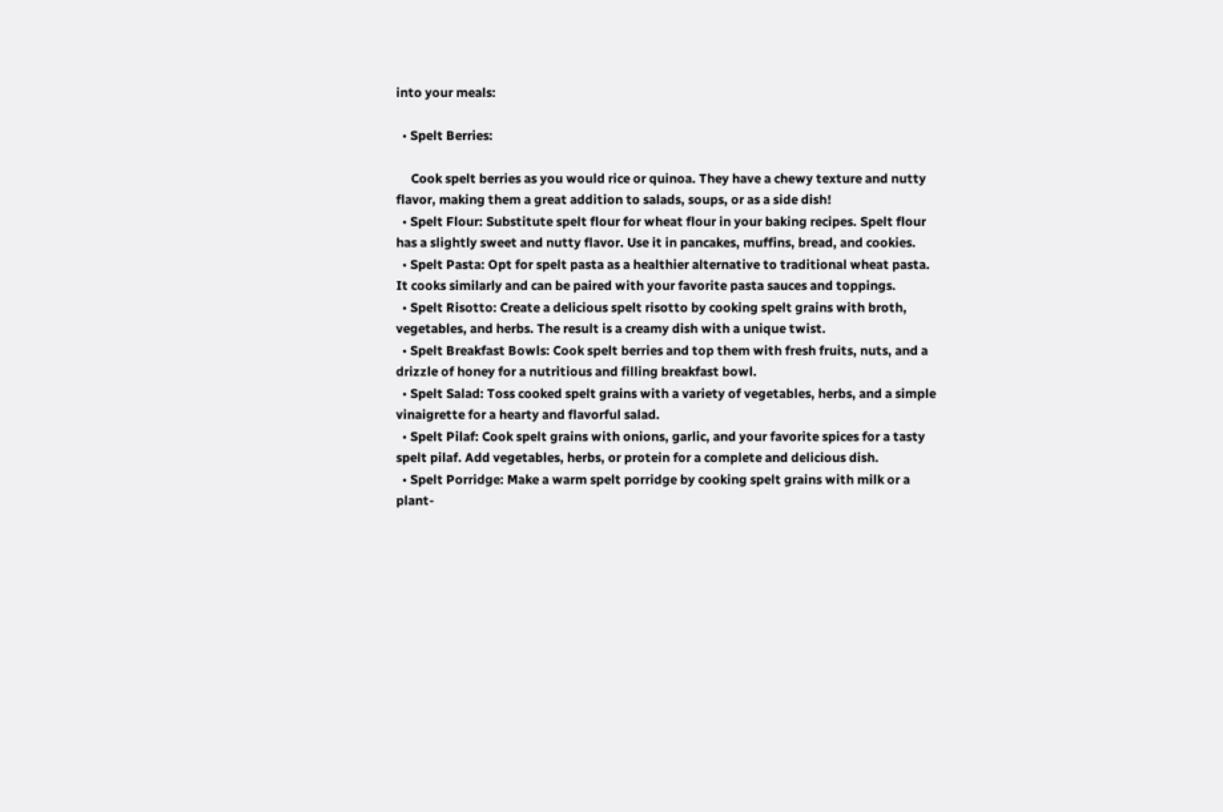into your meals:

  • Spelt Berries:

     Cook spelt berries as you would rice or quinoa. They have a chewy texture and nutty flavor, making them a great addition to salads, soups, or as a side dish!
  • Spelt Flour: Substitute spelt flour for wheat flour in your baking recipes. Spelt flour has a slightly sweet and nutty flavor. Use it in pancakes, muffins, bread, and cookies.
  • Spelt Pasta: Opt for spelt pasta as a healthier alternative to traditional wheat pasta. It cooks similarly and can be paired with your favorite pasta sauces and toppings.
  • Spelt Risotto: Create a delicious spelt risotto by cooking spelt grains with broth, vegetables, and herbs. The result is a creamy dish with a unique twist.
  • Spelt Breakfast Bowls: Cook spelt berries and top them with fresh fruits, nuts, and a drizzle of honey for a nutritious and filling breakfast bowl.
  • Spelt Salad: Toss cooked spelt grains with a variety of vegetables, herbs, and a simple vinaigrette for a hearty and flavorful salad.
  • Spelt Pilaf: Cook spelt grains with onions, garlic, and your favorite spices for a tasty spelt pilaf. Add vegetables, herbs, or protein for a complete and delicious dish.
  • Spelt Porridge: Make a warm spelt porridge by cooking spelt grains with milk or a plant-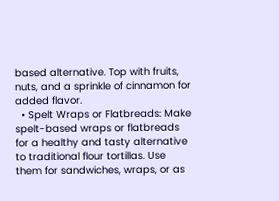based alternative. Top with fruits, nuts, and a sprinkle of cinnamon for added flavor.
  • Spelt Wraps or Flatbreads: Make spelt-based wraps or flatbreads for a healthy and tasty alternative to traditional flour tortillas. Use them for sandwiches, wraps, or as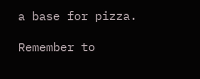a base for pizza.

Remember to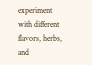experiment with different flavors, herbs, and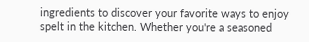ingredients to discover your favorite ways to enjoy spelt in the kitchen. Whether you're a seasoned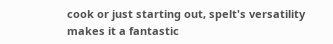cook or just starting out, spelt's versatility makes it a fantastic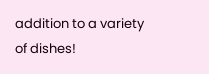addition to a variety of dishes!